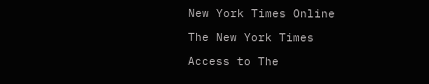New York Times Online

The New York Times

Access to The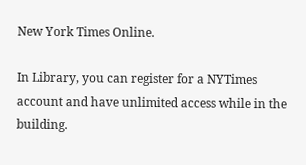New York Times Online.

In Library, you can register for a NYTimes account and have unlimited access while in the building.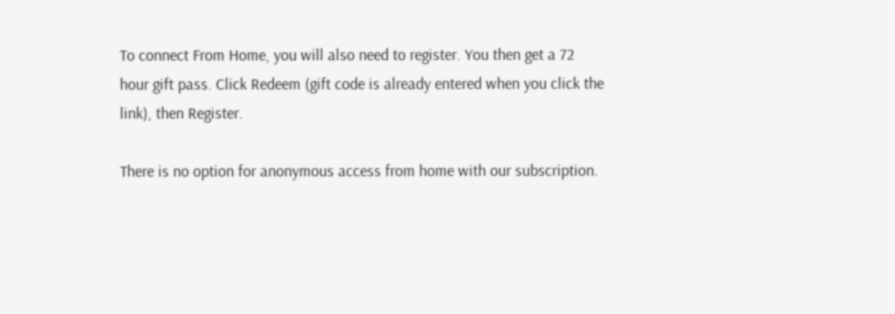To connect From Home, you will also need to register. You then get a 72 hour gift pass. Click Redeem (gift code is already entered when you click the link), then Register.

There is no option for anonymous access from home with our subscription.